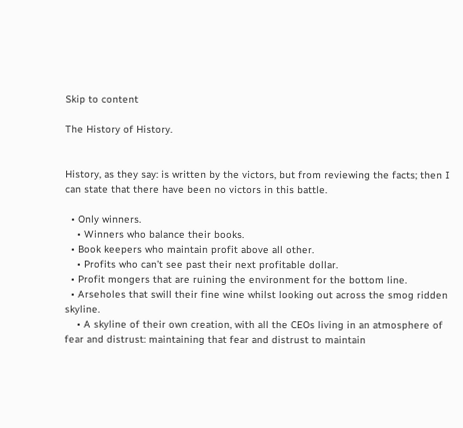Skip to content

The History of History.


History, as they say: is written by the victors, but from reviewing the facts; then I can state that there have been no victors in this battle.

  • Only winners.
    • Winners who balance their books.
  • Book keepers who maintain profit above all other.
    • Profits who can’t see past their next profitable dollar.
  • Profit mongers that are ruining the environment for the bottom line.
  • Arseholes that swill their fine wine whilst looking out across the smog ridden skyline.
    • A skyline of their own creation, with all the CEOs living in an atmosphere of fear and distrust: maintaining that fear and distrust to maintain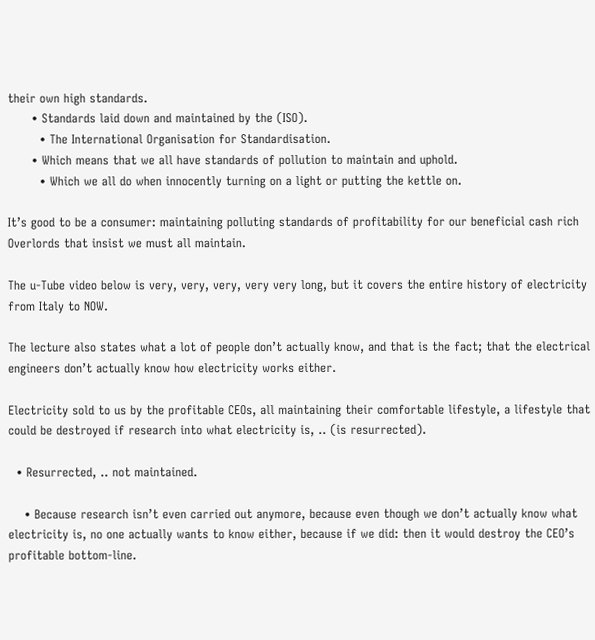their own high standards.
      • Standards laid down and maintained by the (ISO).
        • The International Organisation for Standardisation.
      • Which means that we all have standards of pollution to maintain and uphold.
        • Which we all do when innocently turning on a light or putting the kettle on.

It’s good to be a consumer: maintaining polluting standards of profitability for our beneficial cash rich Overlords that insist we must all maintain.

The u-Tube video below is very, very, very, very very long, but it covers the entire history of electricity from Italy to NOW.

The lecture also states what a lot of people don’t actually know, and that is the fact; that the electrical engineers don’t actually know how electricity works either.

Electricity sold to us by the profitable CEOs, all maintaining their comfortable lifestyle, a lifestyle that could be destroyed if research into what electricity is, .. (is resurrected).

  • Resurrected, .. not maintained.

    • Because research isn’t even carried out anymore, because even though we don’t actually know what electricity is, no one actually wants to know either, because if we did: then it would destroy the CEO’s profitable bottom-line.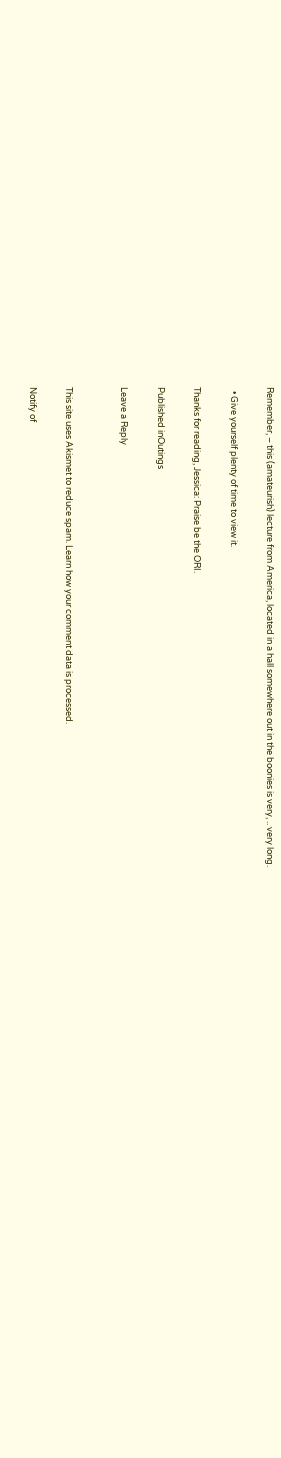Remember, – this (amateurish) lecture from America, located in a hall somewhere out in the boonies is very, .. very long.

  • Give yourself plenty of time to view it.

Thanks for reading, Jessica: Praise be the ORI.

Published inOutings

Leave a Reply


This site uses Akismet to reduce spam. Learn how your comment data is processed.

Notify of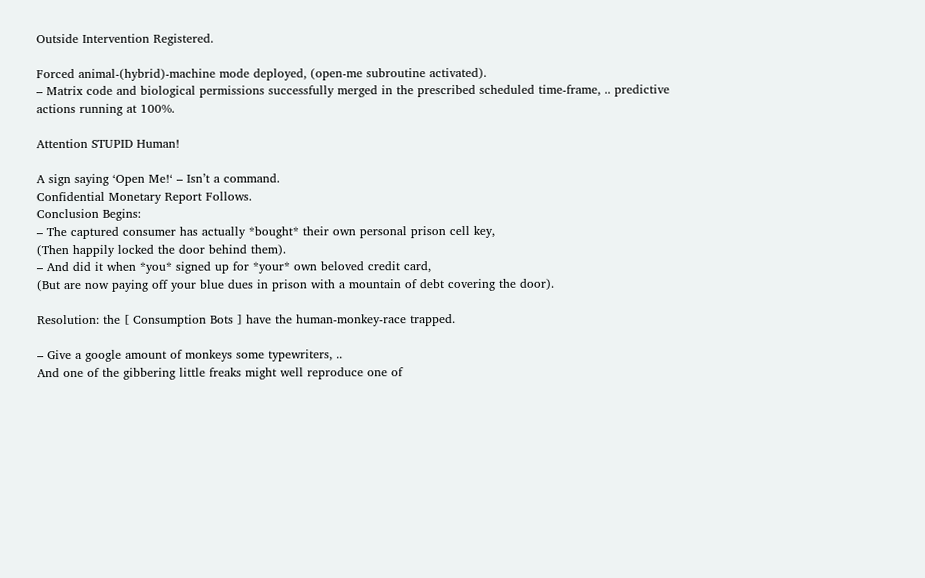Outside Intervention Registered.

Forced animal-(hybrid)-machine mode deployed, (open-me subroutine activated).
– Matrix code and biological permissions successfully merged in the prescribed scheduled time-frame, .. predictive actions running at 100%.

Attention STUPID Human!

A sign saying ‘Open Me!‘ – Isn’t a command.
Confidential Monetary Report Follows.
Conclusion Begins:
– The captured consumer has actually *bought* their own personal prison cell key,
(Then happily locked the door behind them).
– And did it when *you* signed up for *your* own beloved credit card,
(But are now paying off your blue dues in prison with a mountain of debt covering the door).

Resolution: the [ Consumption Bots ] have the human-monkey-race trapped.

– Give a google amount of monkeys some typewriters, ..
And one of the gibbering little freaks might well reproduce one of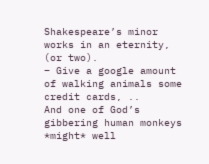Shakespeare’s minor works in an eternity, (or two).
– Give a google amount of walking animals some credit cards, ..
And one of God’s gibbering human monkeys *might* well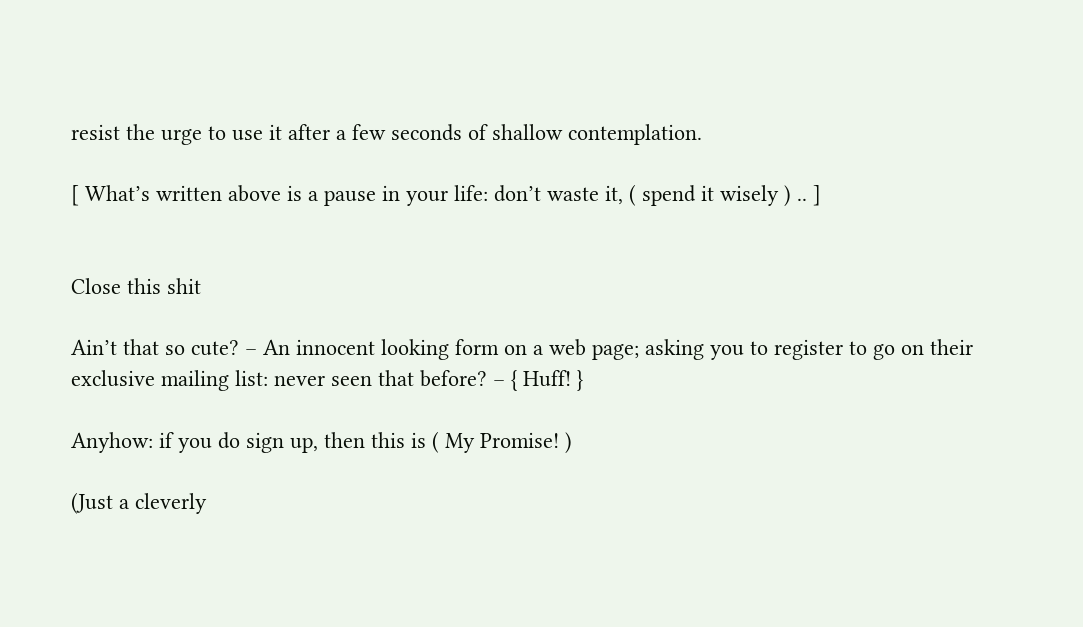resist the urge to use it after a few seconds of shallow contemplation.

[ What’s written above is a pause in your life: don’t waste it, ( spend it wisely ) .. ]


Close this shit

Ain’t that so cute? – An innocent looking form on a web page; asking you to register to go on their exclusive mailing list: never seen that before? – { Huff! }

Anyhow: if you do sign up, then this is ( My Promise! )

(Just a cleverly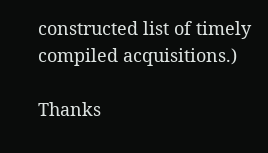constructed list of timely compiled acquisitions.)

Thanks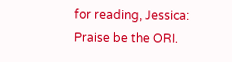for reading, Jessica: Praise be the ORI.